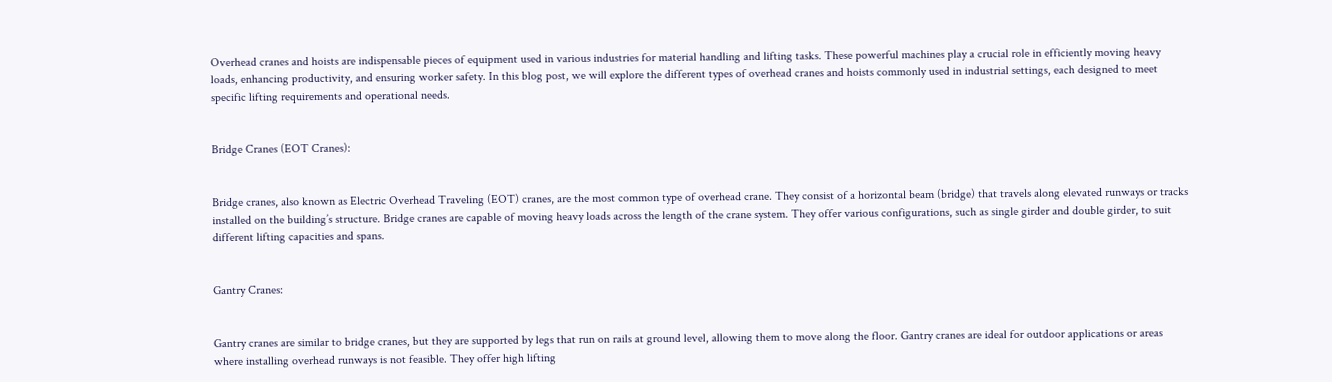Overhead cranes and hoists are indispensable pieces of equipment used in various industries for material handling and lifting tasks. These powerful machines play a crucial role in efficiently moving heavy loads, enhancing productivity, and ensuring worker safety. In this blog post, we will explore the different types of overhead cranes and hoists commonly used in industrial settings, each designed to meet specific lifting requirements and operational needs.


Bridge Cranes (EOT Cranes):


Bridge cranes, also known as Electric Overhead Traveling (EOT) cranes, are the most common type of overhead crane. They consist of a horizontal beam (bridge) that travels along elevated runways or tracks installed on the building’s structure. Bridge cranes are capable of moving heavy loads across the length of the crane system. They offer various configurations, such as single girder and double girder, to suit different lifting capacities and spans.


Gantry Cranes:


Gantry cranes are similar to bridge cranes, but they are supported by legs that run on rails at ground level, allowing them to move along the floor. Gantry cranes are ideal for outdoor applications or areas where installing overhead runways is not feasible. They offer high lifting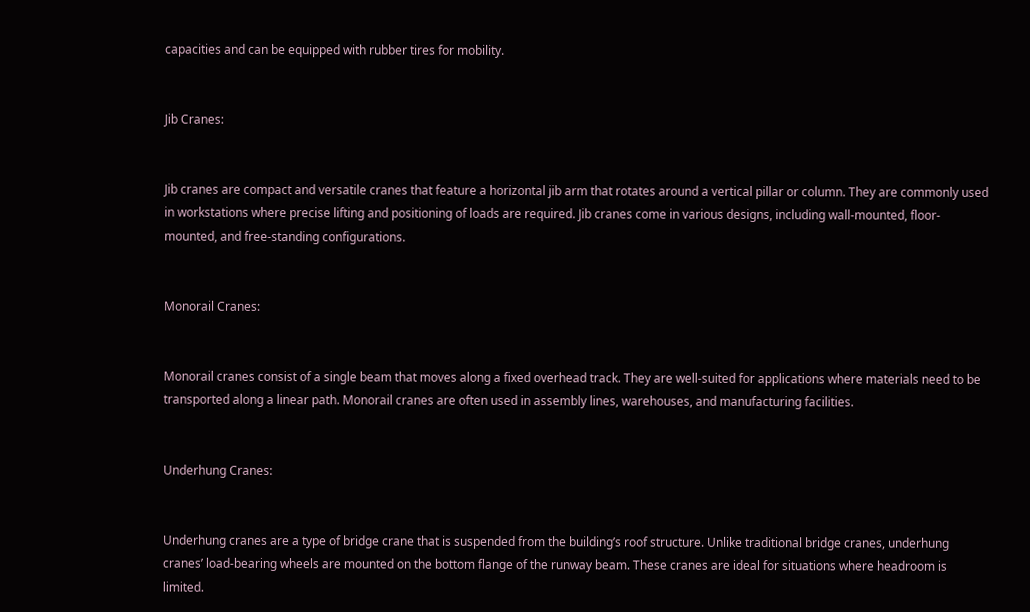capacities and can be equipped with rubber tires for mobility.


Jib Cranes:


Jib cranes are compact and versatile cranes that feature a horizontal jib arm that rotates around a vertical pillar or column. They are commonly used in workstations where precise lifting and positioning of loads are required. Jib cranes come in various designs, including wall-mounted, floor-mounted, and free-standing configurations.


Monorail Cranes:


Monorail cranes consist of a single beam that moves along a fixed overhead track. They are well-suited for applications where materials need to be transported along a linear path. Monorail cranes are often used in assembly lines, warehouses, and manufacturing facilities.


Underhung Cranes:


Underhung cranes are a type of bridge crane that is suspended from the building’s roof structure. Unlike traditional bridge cranes, underhung cranes’ load-bearing wheels are mounted on the bottom flange of the runway beam. These cranes are ideal for situations where headroom is limited.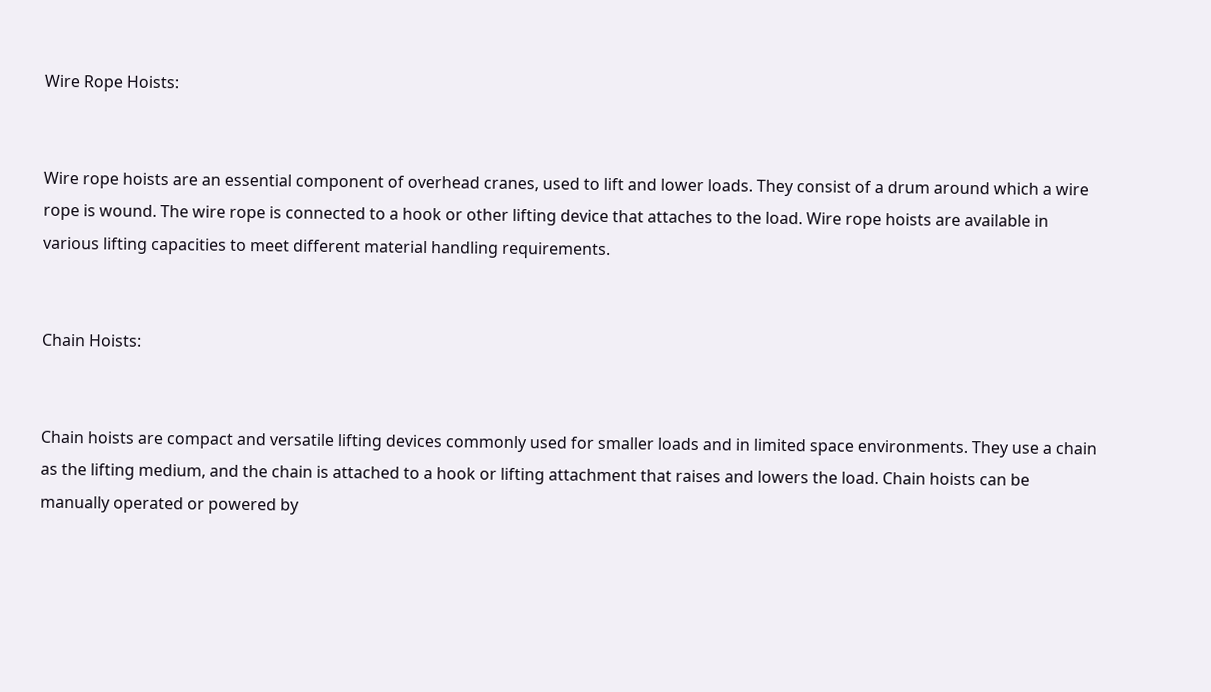Wire Rope Hoists:


Wire rope hoists are an essential component of overhead cranes, used to lift and lower loads. They consist of a drum around which a wire rope is wound. The wire rope is connected to a hook or other lifting device that attaches to the load. Wire rope hoists are available in various lifting capacities to meet different material handling requirements.


Chain Hoists:


Chain hoists are compact and versatile lifting devices commonly used for smaller loads and in limited space environments. They use a chain as the lifting medium, and the chain is attached to a hook or lifting attachment that raises and lowers the load. Chain hoists can be manually operated or powered by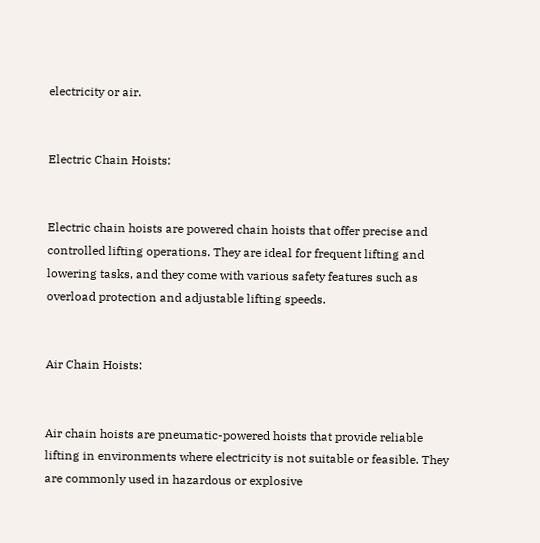electricity or air.


Electric Chain Hoists:


Electric chain hoists are powered chain hoists that offer precise and controlled lifting operations. They are ideal for frequent lifting and lowering tasks, and they come with various safety features such as overload protection and adjustable lifting speeds.


Air Chain Hoists:


Air chain hoists are pneumatic-powered hoists that provide reliable lifting in environments where electricity is not suitable or feasible. They are commonly used in hazardous or explosive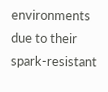environments due to their spark-resistant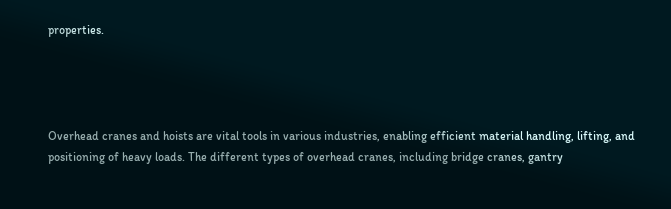properties.




Overhead cranes and hoists are vital tools in various industries, enabling efficient material handling, lifting, and positioning of heavy loads. The different types of overhead cranes, including bridge cranes, gantry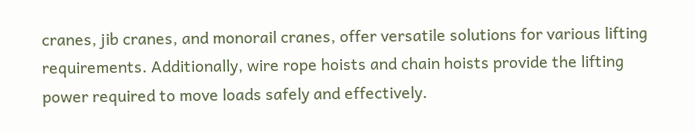cranes, jib cranes, and monorail cranes, offer versatile solutions for various lifting requirements. Additionally, wire rope hoists and chain hoists provide the lifting power required to move loads safely and effectively.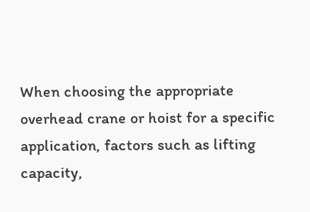When choosing the appropriate overhead crane or hoist for a specific application, factors such as lifting capacity,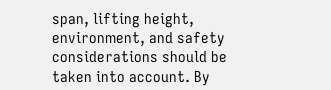span, lifting height, environment, and safety considerations should be taken into account. By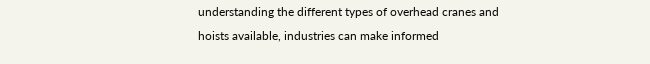understanding the different types of overhead cranes and hoists available, industries can make informed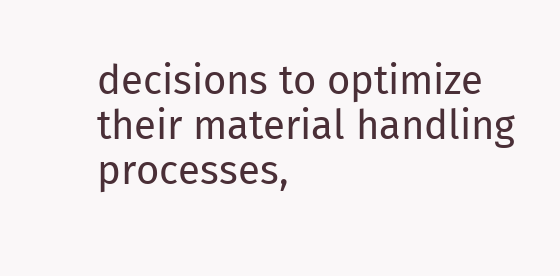decisions to optimize their material handling processes,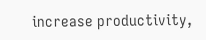increase productivity,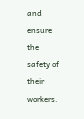and ensure the safety of their workers.